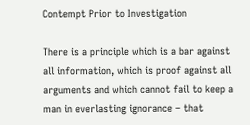Contempt Prior to Investigation

There is a principle which is a bar against all information, which is proof against all arguments and which cannot fail to keep a man in everlasting ignorance – that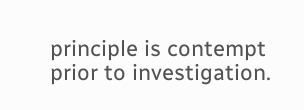principle is contempt prior to investigation.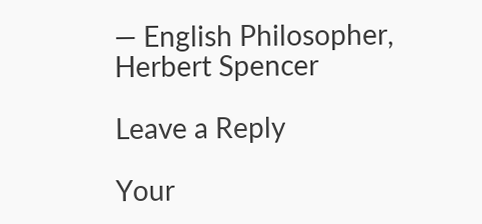— English Philosopher, Herbert Spencer

Leave a Reply

Your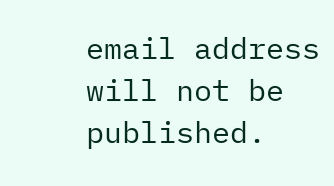email address will not be published.